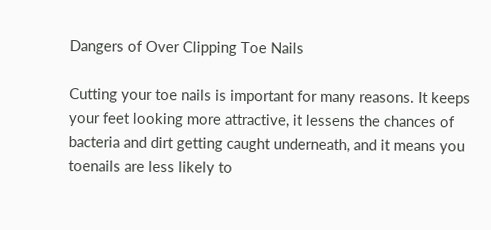Dangers of Over Clipping Toe Nails

Cutting your toe nails is important for many reasons. It keeps your feet looking more attractive, it lessens the chances of bacteria and dirt getting caught underneath, and it means you toenails are less likely to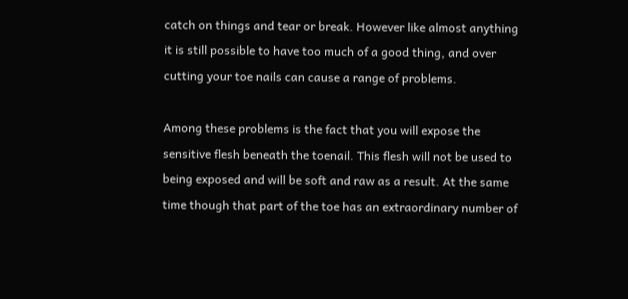catch on things and tear or break. However like almost anything it is still possible to have too much of a good thing, and over cutting your toe nails can cause a range of problems.

Among these problems is the fact that you will expose the sensitive flesh beneath the toenail. This flesh will not be used to being exposed and will be soft and raw as a result. At the same time though that part of the toe has an extraordinary number of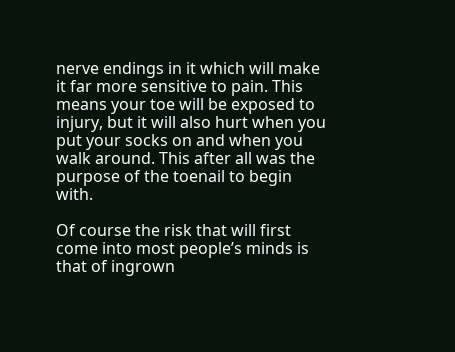nerve endings in it which will make it far more sensitive to pain. This means your toe will be exposed to injury, but it will also hurt when you put your socks on and when you walk around. This after all was the purpose of the toenail to begin with.

Of course the risk that will first come into most people’s minds is that of ingrown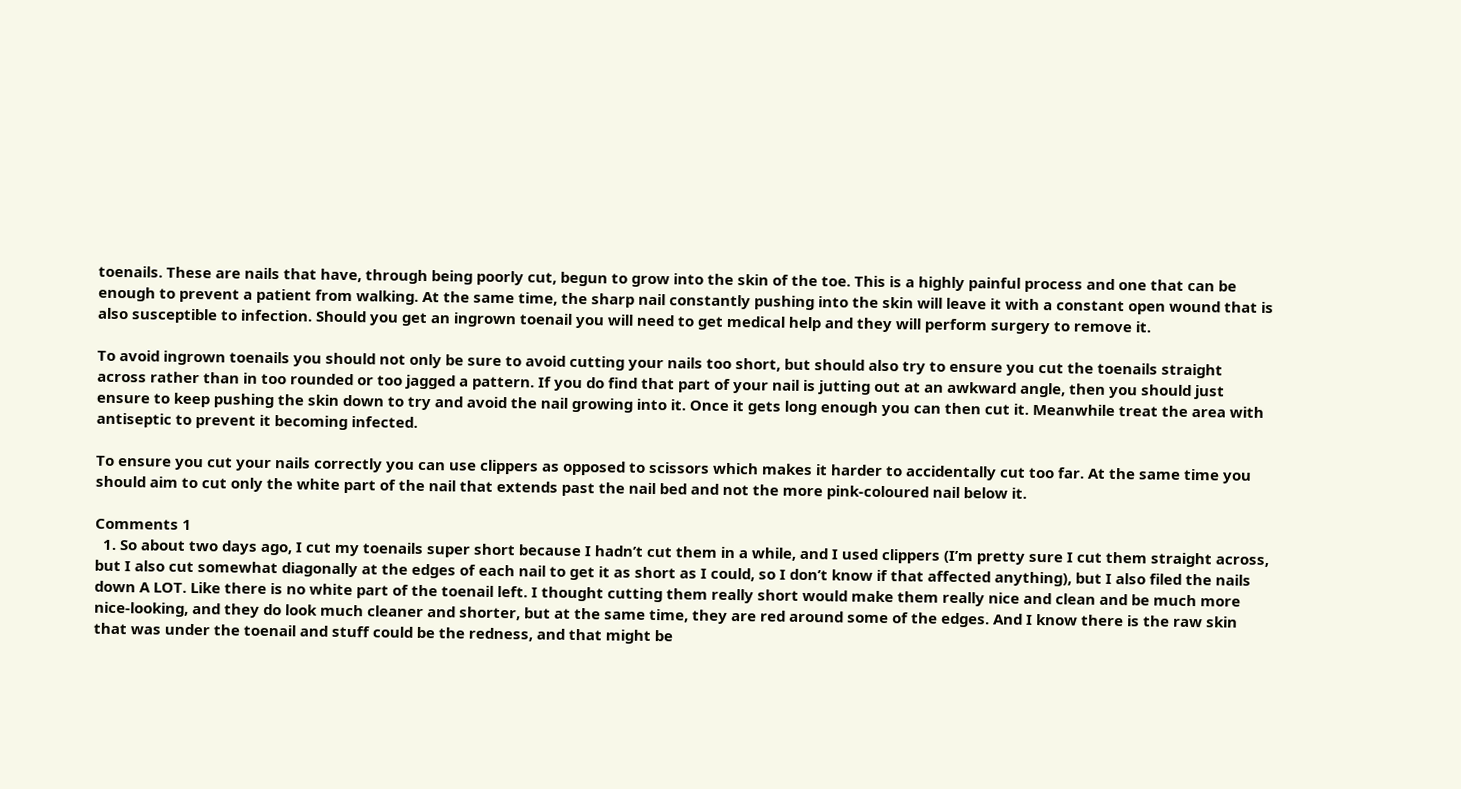toenails. These are nails that have, through being poorly cut, begun to grow into the skin of the toe. This is a highly painful process and one that can be enough to prevent a patient from walking. At the same time, the sharp nail constantly pushing into the skin will leave it with a constant open wound that is also susceptible to infection. Should you get an ingrown toenail you will need to get medical help and they will perform surgery to remove it.

To avoid ingrown toenails you should not only be sure to avoid cutting your nails too short, but should also try to ensure you cut the toenails straight across rather than in too rounded or too jagged a pattern. If you do find that part of your nail is jutting out at an awkward angle, then you should just ensure to keep pushing the skin down to try and avoid the nail growing into it. Once it gets long enough you can then cut it. Meanwhile treat the area with antiseptic to prevent it becoming infected.

To ensure you cut your nails correctly you can use clippers as opposed to scissors which makes it harder to accidentally cut too far. At the same time you should aim to cut only the white part of the nail that extends past the nail bed and not the more pink-coloured nail below it.

Comments 1
  1. So about two days ago, I cut my toenails super short because I hadn’t cut them in a while, and I used clippers (I’m pretty sure I cut them straight across, but I also cut somewhat diagonally at the edges of each nail to get it as short as I could, so I don’t know if that affected anything), but I also filed the nails down A LOT. Like there is no white part of the toenail left. I thought cutting them really short would make them really nice and clean and be much more nice-looking, and they do look much cleaner and shorter, but at the same time, they are red around some of the edges. And I know there is the raw skin that was under the toenail and stuff could be the redness, and that might be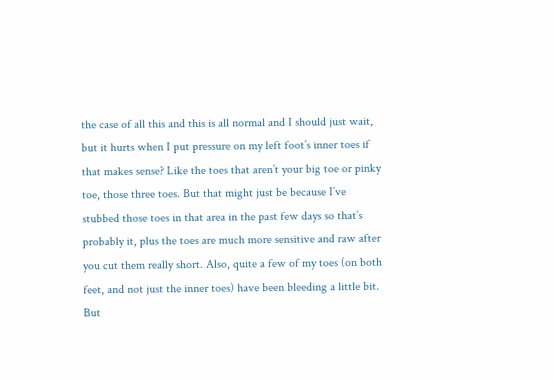the case of all this and this is all normal and I should just wait, but it hurts when I put pressure on my left foot’s inner toes if that makes sense? Like the toes that aren’t your big toe or pinky toe, those three toes. But that might just be because I’ve stubbed those toes in that area in the past few days so that’s probably it, plus the toes are much more sensitive and raw after you cut them really short. Also, quite a few of my toes (on both feet, and not just the inner toes) have been bleeding a little bit. But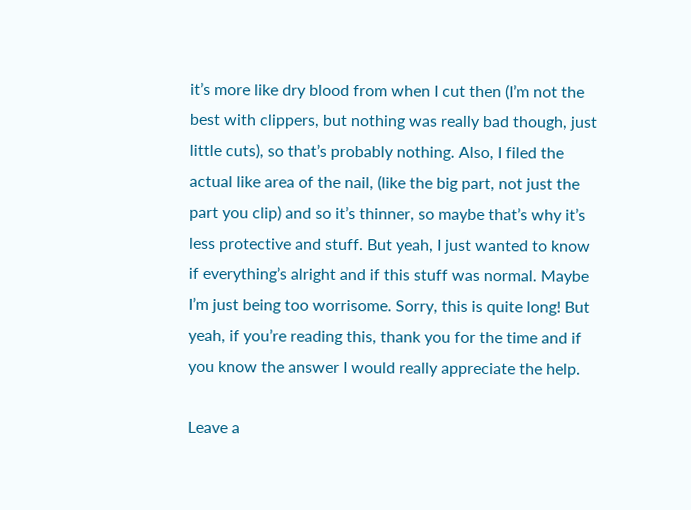it’s more like dry blood from when I cut then (I’m not the best with clippers, but nothing was really bad though, just little cuts), so that’s probably nothing. Also, I filed the actual like area of the nail, (like the big part, not just the part you clip) and so it’s thinner, so maybe that’s why it’s less protective and stuff. But yeah, I just wanted to know if everything’s alright and if this stuff was normal. Maybe I’m just being too worrisome. Sorry, this is quite long! But yeah, if you’re reading this, thank you for the time and if you know the answer I would really appreciate the help.

Leave a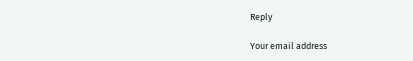Reply

Your email address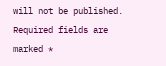will not be published. Required fields are marked *